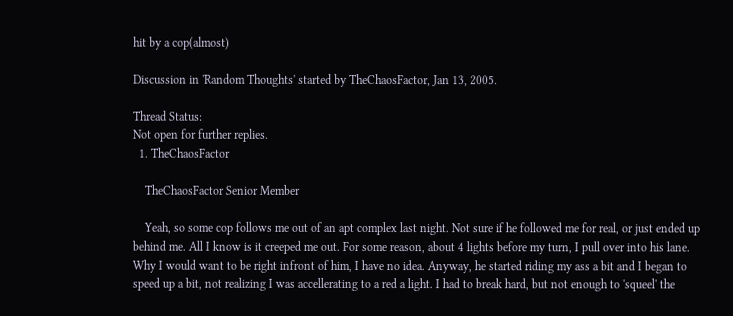hit by a cop(almost)

Discussion in 'Random Thoughts' started by TheChaosFactor, Jan 13, 2005.

Thread Status:
Not open for further replies.
  1. TheChaosFactor

    TheChaosFactor Senior Member

    Yeah, so some cop follows me out of an apt complex last night. Not sure if he followed me for real, or just ended up behind me. All I know is it creeped me out. For some reason, about 4 lights before my turn, I pull over into his lane. Why I would want to be right infront of him, I have no idea. Anyway, he started riding my ass a bit and I began to speed up a bit, not realizing I was accellerating to a red a light. I had to break hard, but not enough to 'squeel' the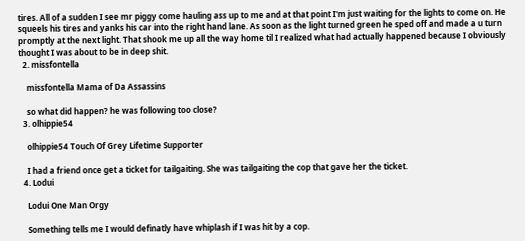tires. All of a sudden I see mr piggy come hauling ass up to me and at that point I'm just waiting for the lights to come on. He squeels his tires and yanks his car into the right hand lane. As soon as the light turned green he sped off and made a u turn promptly at the next light. That shook me up all the way home til I realized what had actually happened because I obviously thought I was about to be in deep shit.
  2. missfontella

    missfontella Mama of Da Assassins

    so what did happen? he was following too close?
  3. olhippie54

    olhippie54 Touch Of Grey Lifetime Supporter

    I had a friend once get a ticket for tailgaiting. She was tailgaiting the cop that gave her the ticket.
  4. Lodui

    Lodui One Man Orgy

    Something tells me I would definatly have whiplash if I was hit by a cop.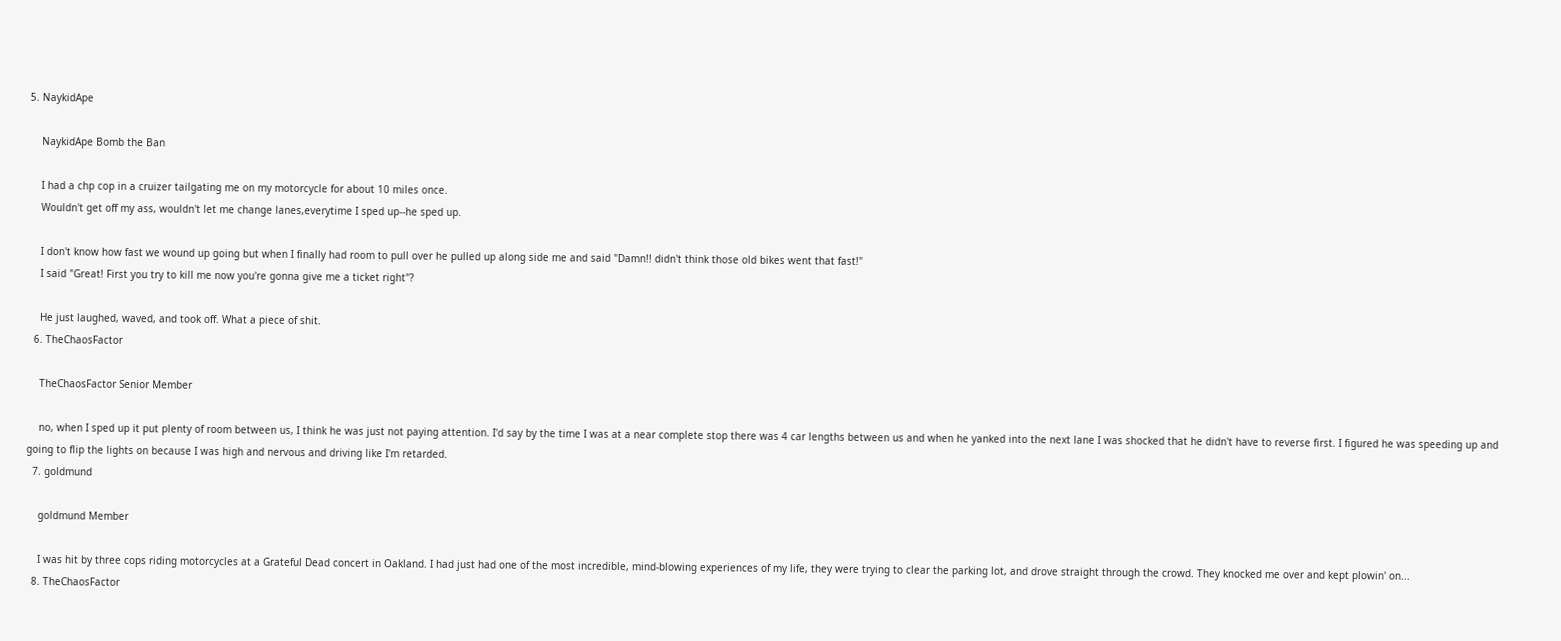5. NaykidApe

    NaykidApe Bomb the Ban

    I had a chp cop in a cruizer tailgating me on my motorcycle for about 10 miles once.
    Wouldn't get off my ass, wouldn't let me change lanes,everytime I sped up--he sped up.

    I don't know how fast we wound up going but when I finally had room to pull over he pulled up along side me and said "Damn!! didn't think those old bikes went that fast!"
    I said "Great! First you try to kill me now you're gonna give me a ticket right"?

    He just laughed, waved, and took off. What a piece of shit.
  6. TheChaosFactor

    TheChaosFactor Senior Member

    no, when I sped up it put plenty of room between us, I think he was just not paying attention. I'd say by the time I was at a near complete stop there was 4 car lengths between us and when he yanked into the next lane I was shocked that he didn't have to reverse first. I figured he was speeding up and going to flip the lights on because I was high and nervous and driving like I'm retarded.
  7. goldmund

    goldmund Member

    I was hit by three cops riding motorcycles at a Grateful Dead concert in Oakland. I had just had one of the most incredible, mind-blowing experiences of my life, they were trying to clear the parking lot, and drove straight through the crowd. They knocked me over and kept plowin' on...
  8. TheChaosFactor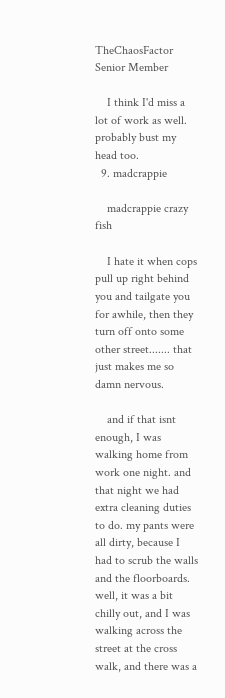TheChaosFactor Senior Member

    I think I'd miss a lot of work as well. probably bust my head too.
  9. madcrappie

    madcrappie crazy fish

    I hate it when cops pull up right behind you and tailgate you for awhile, then they turn off onto some other street....... that just makes me so damn nervous.

    and if that isnt enough, I was walking home from work one night. and that night we had extra cleaning duties to do. my pants were all dirty, because I had to scrub the walls and the floorboards. well, it was a bit chilly out, and I was walking across the street at the cross walk, and there was a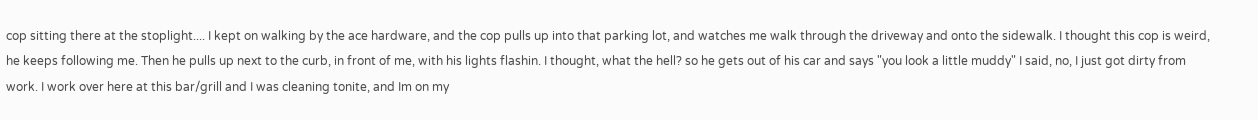cop sitting there at the stoplight.... I kept on walking by the ace hardware, and the cop pulls up into that parking lot, and watches me walk through the driveway and onto the sidewalk. I thought this cop is weird, he keeps following me. Then he pulls up next to the curb, in front of me, with his lights flashin. I thought, what the hell? so he gets out of his car and says "you look a little muddy" I said, no, I just got dirty from work. I work over here at this bar/grill and I was cleaning tonite, and Im on my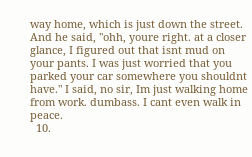way home, which is just down the street. And he said, "ohh, youre right. at a closer glance, I figured out that isnt mud on your pants. I was just worried that you parked your car somewhere you shouldnt have." I said, no sir, Im just walking home from work. dumbass. I cant even walk in peace.
  10.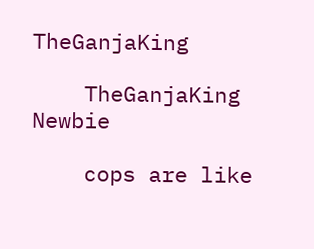TheGanjaKing

    TheGanjaKing Newbie

    cops are like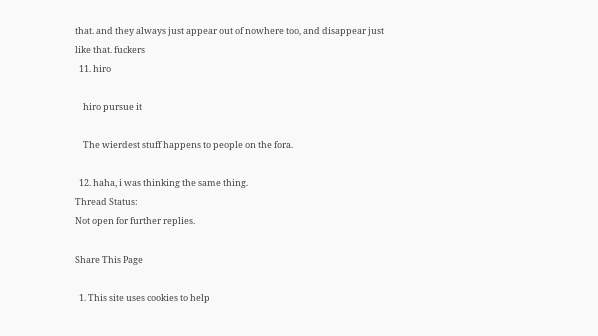that. and they always just appear out of nowhere too, and disappear just like that. fuckers
  11. hiro

    hiro pursue it

    The wierdest stuff happens to people on the fora.

  12. haha, i was thinking the same thing.
Thread Status:
Not open for further replies.

Share This Page

  1. This site uses cookies to help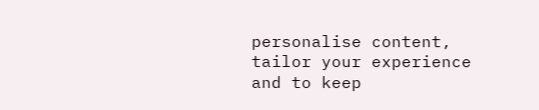personalise content, tailor your experience and to keep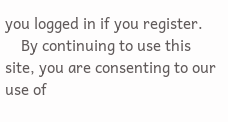you logged in if you register.
    By continuing to use this site, you are consenting to our use of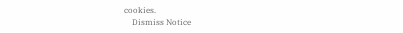cookies.
    Dismiss Notice